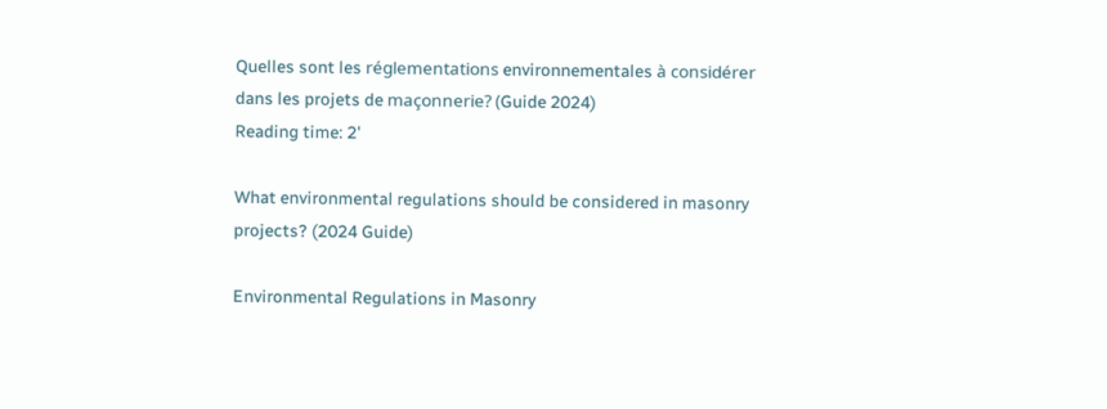Quelles sont les réglementations environnementales à considérer dans les projets de maçonnerie? (Guide 2024)
Reading time: 2'

What environmental regulations should be considered in masonry projects? (2024 Guide)

Environmental Regulations in Masonry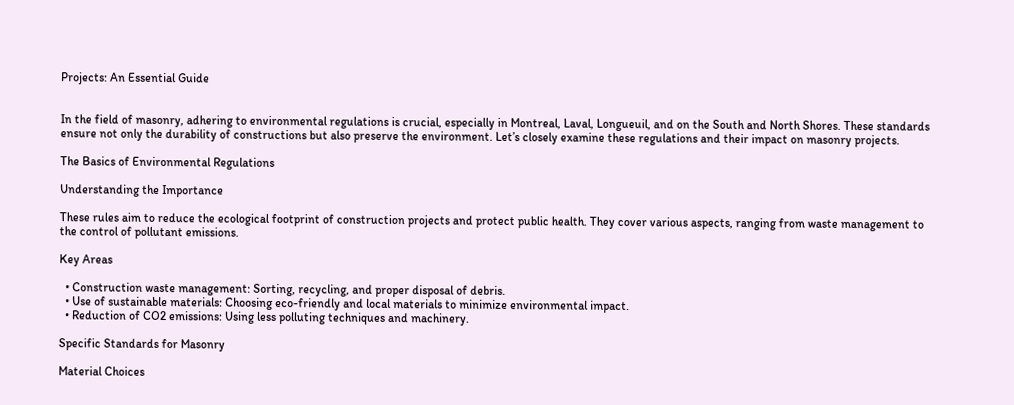Projects: An Essential Guide


In the field of masonry, adhering to environmental regulations is crucial, especially in Montreal, Laval, Longueuil, and on the South and North Shores. These standards ensure not only the durability of constructions but also preserve the environment. Let’s closely examine these regulations and their impact on masonry projects.

The Basics of Environmental Regulations

Understanding the Importance

These rules aim to reduce the ecological footprint of construction projects and protect public health. They cover various aspects, ranging from waste management to the control of pollutant emissions.

Key Areas

  • Construction waste management: Sorting, recycling, and proper disposal of debris.
  • Use of sustainable materials: Choosing eco-friendly and local materials to minimize environmental impact.
  • Reduction of CO2 emissions: Using less polluting techniques and machinery.

Specific Standards for Masonry

Material Choices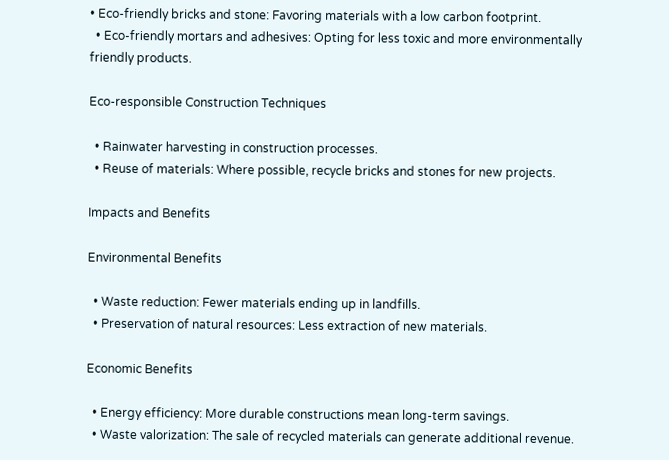• Eco-friendly bricks and stone: Favoring materials with a low carbon footprint.
  • Eco-friendly mortars and adhesives: Opting for less toxic and more environmentally friendly products.

Eco-responsible Construction Techniques

  • Rainwater harvesting in construction processes.
  • Reuse of materials: Where possible, recycle bricks and stones for new projects.

Impacts and Benefits

Environmental Benefits

  • Waste reduction: Fewer materials ending up in landfills.
  • Preservation of natural resources: Less extraction of new materials.

Economic Benefits

  • Energy efficiency: More durable constructions mean long-term savings.
  • Waste valorization: The sale of recycled materials can generate additional revenue.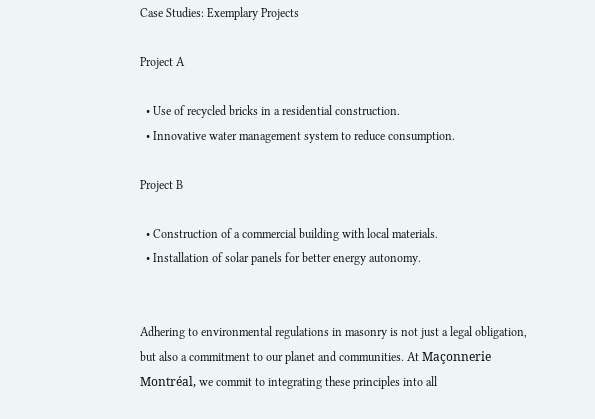Case Studies: Exemplary Projects

Project A

  • Use of recycled bricks in a residential construction.
  • Innovative water management system to reduce consumption.

Project B

  • Construction of a commercial building with local materials.
  • Installation of solar panels for better energy autonomy.


Adhering to environmental regulations in masonry is not just a legal obligation, but also a commitment to our planet and communities. At Maçonnerie Montréal, we commit to integrating these principles into all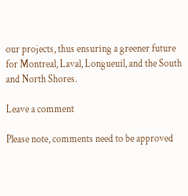our projects, thus ensuring a greener future for Montreal, Laval, Longueuil, and the South and North Shores.

Leave a comment

Please note, comments need to be approved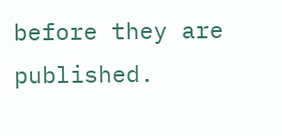before they are published.